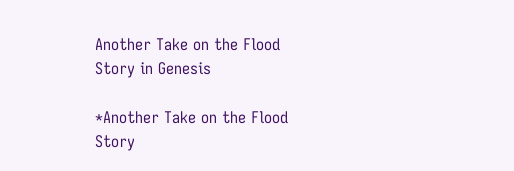Another Take on the Flood Story in Genesis

*Another Take on the Flood Story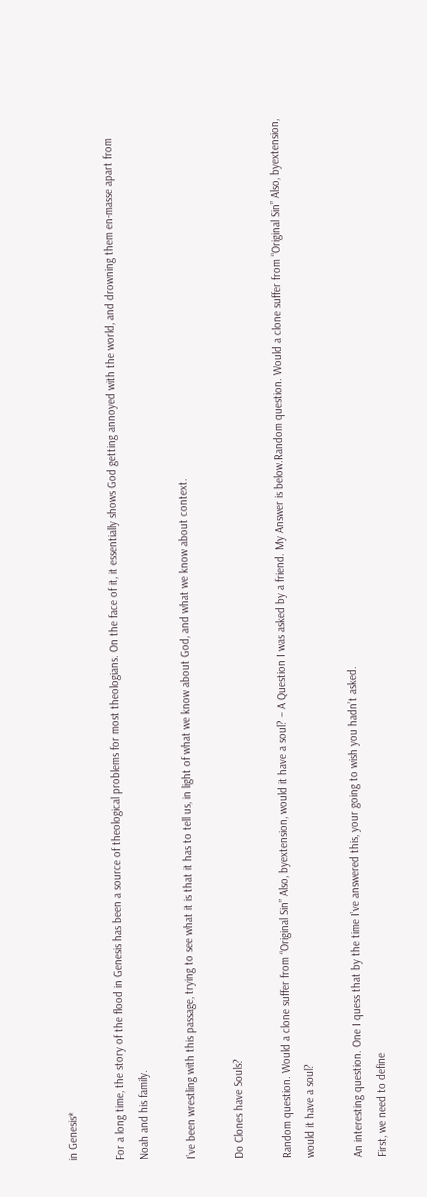in Genesis*

For a long time, the story of the flood in Genesis has been a source of theological problems for most theologians. On the face of it, it essentially shows God getting annoyed with the world, and drowning them en-masse apart from Noah and his family.

I’ve been wrestling with this passage, trying to see what it is that it has to tell us, in light of what we know about God, and what we know about context.

Do Clones have Souls?

Random question. Would a clone suffer from “Original Sin” Also, byextension, would it have a soul? – A Question I was asked by a friend. My Answer is below.Random question. Would a clone suffer from “Original Sin” Also, byextension, would it have a soul?

An interesting question. One I quess that by the time I’ve answered this, your going to wish you hadn’t asked.
First, we need to define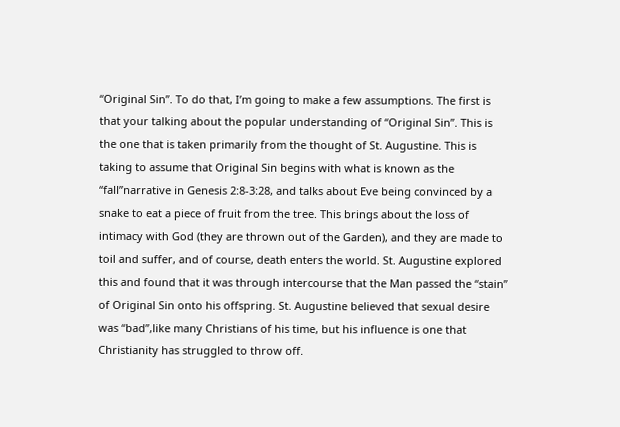“Original Sin”. To do that, I’m going to make a few assumptions. The first is that your talking about the popular understanding of “Original Sin”. This is the one that is taken primarily from the thought of St. Augustine. This is taking to assume that Original Sin begins with what is known as the “fall”narrative in Genesis 2:8-3:28, and talks about Eve being convinced by a snake to eat a piece of fruit from the tree. This brings about the loss of intimacy with God (they are thrown out of the Garden), and they are made to toil and suffer, and of course, death enters the world. St. Augustine explored this and found that it was through intercourse that the Man passed the “stain” of Original Sin onto his offspring. St. Augustine believed that sexual desire was “bad”,like many Christians of his time, but his influence is one that Christianity has struggled to throw off.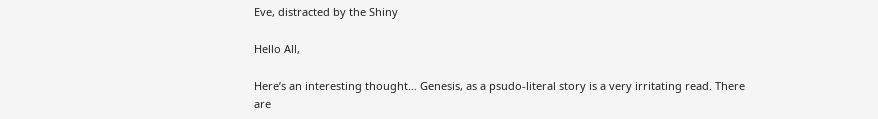Eve, distracted by the Shiny

Hello All,

Here’s an interesting thought… Genesis, as a psudo-literal story is a very irritating read. There are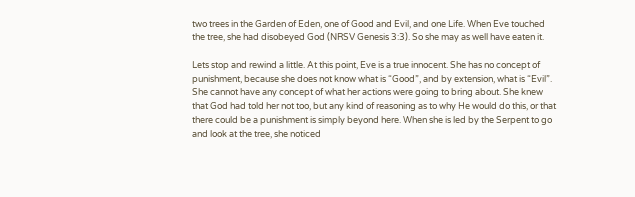two trees in the Garden of Eden, one of Good and Evil, and one Life. When Eve touched the tree, she had disobeyed God (NRSV Genesis 3:3). So she may as well have eaten it.

Lets stop and rewind a little. At this point, Eve is a true innocent. She has no concept of punishment, because she does not know what is “Good”, and by extension, what is “Evil”. She cannot have any concept of what her actions were going to bring about. She knew that God had told her not too, but any kind of reasoning as to why He would do this, or that there could be a punishment is simply beyond here. When she is led by the Serpent to go and look at the tree, she noticed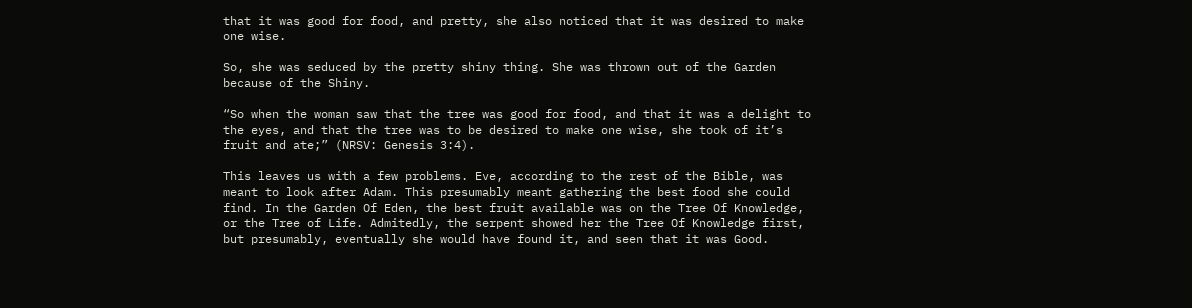that it was good for food, and pretty, she also noticed that it was desired to make one wise.

So, she was seduced by the pretty shiny thing. She was thrown out of the Garden because of the Shiny.

“So when the woman saw that the tree was good for food, and that it was a delight to the eyes, and that the tree was to be desired to make one wise, she took of it’s fruit and ate;” (NRSV: Genesis 3:4).

This leaves us with a few problems. Eve, according to the rest of the Bible, was meant to look after Adam. This presumably meant gathering the best food she could find. In the Garden Of Eden, the best fruit available was on the Tree Of Knowledge, or the Tree of Life. Admitedly, the serpent showed her the Tree Of Knowledge first, but presumably, eventually she would have found it, and seen that it was Good.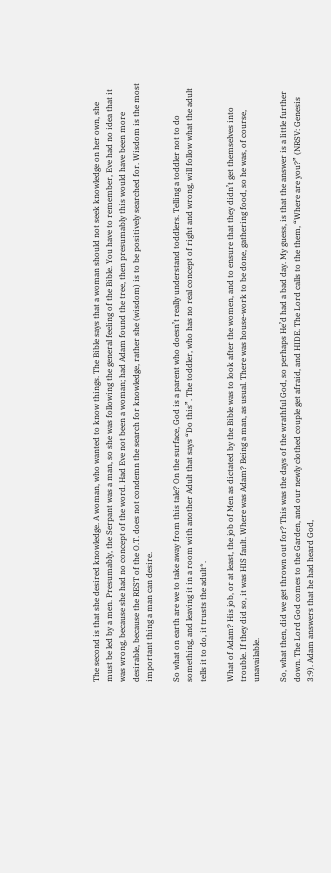The second is that she desired knowledge. A woman, who wanted to know things. The Bible says that a woman should not seek knowledge on her own, she must be led by a men. Presumably, the Serpant was a man, so she was following the general feeling of the Bible. You have to remember, Eve had no idea that it was wrong, because she had no concept of the word. Had Eve not been a woman; had Adam found the tree, then presumably this would have been more desirable, because the REST of the O.T. does not condemn the search for knowledge, rather she (wisdom) is to be positively searched for. Wisdom is the most important thing a man can desire.

So what on earth are we to take away from this tale? On the surface, God is a parent who doesn’t really understand toddlers. Telling a toddler not to do something, and leaving it in a room with another Adult that says “Do this”. The toddler, who has no real concept of right and wrong, will follow what the adult tells it to do, it trusts the adult*.

What of Adam? His job, or at least, the job of Men as dictated by the Bible was to look after the women, and to ensure that they didn’t get themselves into trouble. If they did so, it was HIS fault. Where was Adam? Being a man, as usual. There was house-work to be done, gathering food, so he was, of course, unavailable.

So, what then, did we get thrown out for? This was the days of the wrathful God, so perhaps He’d had a bad day. My guess, is that the answer is a little further down. The Lord God comes to the Garden, and our newly clothed couple get afraid, and HIDE. The Lord calls to the them, “Where are you?” (NRSV: Genesis 3:9). Adam answers that he had heard God,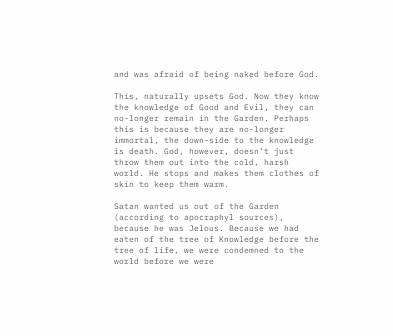and was afraid of being naked before God.

This, naturally upsets God. Now they know the knowledge of Good and Evil, they can no-longer remain in the Garden. Perhaps this is because they are no-longer immortal, the down-side to the knowledge is death. God, however, doesn’t just throw them out into the cold, harsh world. He stops and makes them clothes of skin to keep them warm.

Satan wanted us out of the Garden (according to apocraphyl sources), because he was Jelous. Because we had eaten of the tree of Knowledge before the tree of life, we were condemned to the world before we were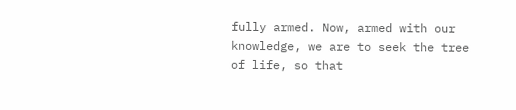fully armed. Now, armed with our knowledge, we are to seek the tree of life, so that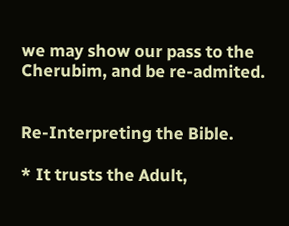we may show our pass to the Cherubim, and be re-admited.


Re-Interpreting the Bible.

* It trusts the Adult,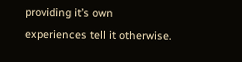providing it’s own experiences tell it otherwise.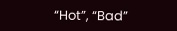“Hot”, “Bad”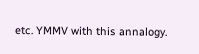etc. YMMV with this annalogy.